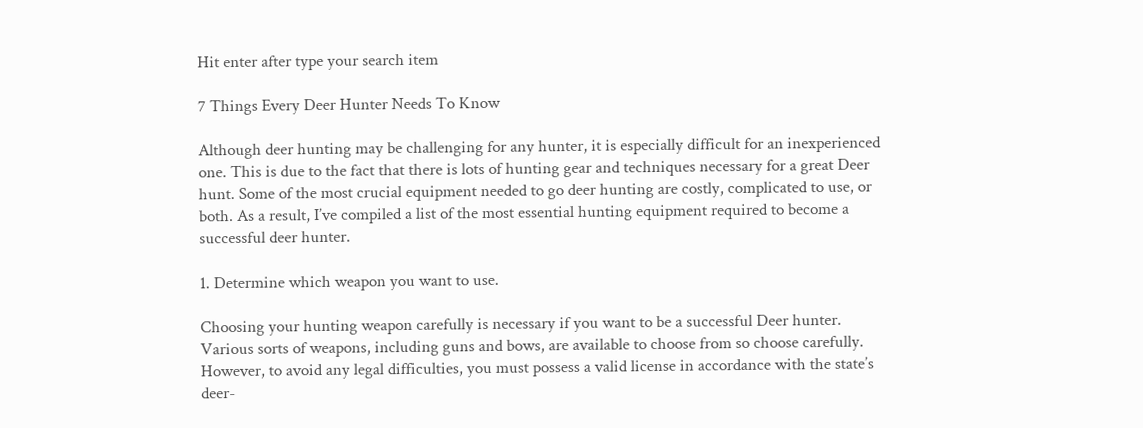Hit enter after type your search item

7 Things Every Deer Hunter Needs To Know

Although deer hunting may be challenging for any hunter, it is especially difficult for an inexperienced one. This is due to the fact that there is lots of hunting gear and techniques necessary for a great Deer hunt. Some of the most crucial equipment needed to go deer hunting are costly, complicated to use, or both. As a result, I’ve compiled a list of the most essential hunting equipment required to become a successful deer hunter.

1. Determine which weapon you want to use.

Choosing your hunting weapon carefully is necessary if you want to be a successful Deer hunter. Various sorts of weapons, including guns and bows, are available to choose from so choose carefully. However, to avoid any legal difficulties, you must possess a valid license in accordance with the state’s deer-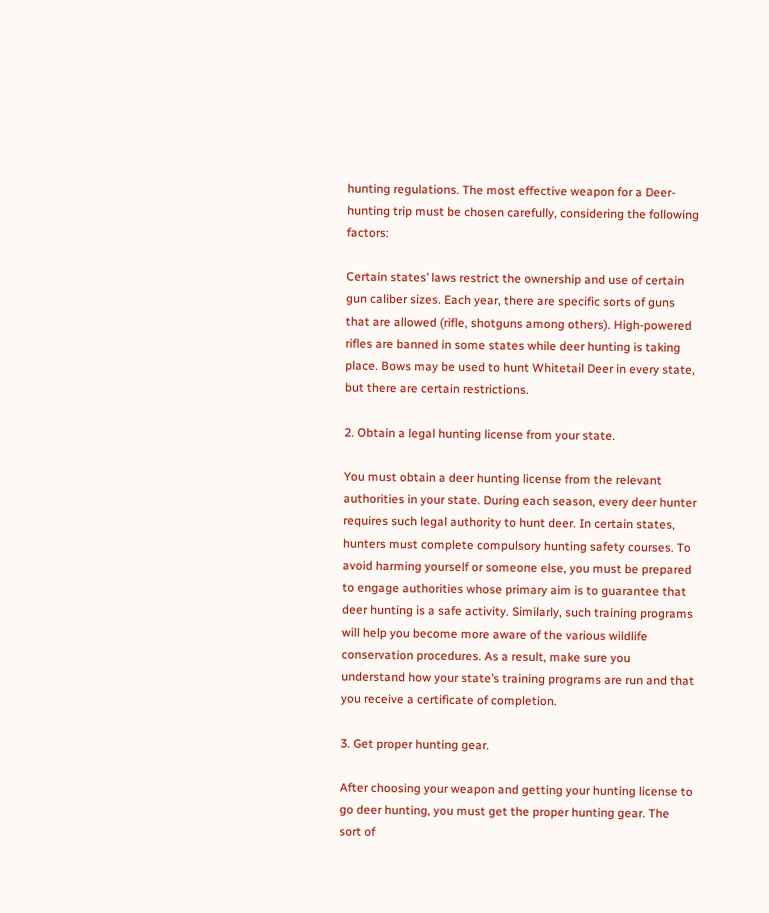hunting regulations. The most effective weapon for a Deer-hunting trip must be chosen carefully, considering the following factors:

Certain states’ laws restrict the ownership and use of certain gun caliber sizes. Each year, there are specific sorts of guns that are allowed (rifle, shotguns among others). High-powered rifles are banned in some states while deer hunting is taking place. Bows may be used to hunt Whitetail Deer in every state, but there are certain restrictions.

2. Obtain a legal hunting license from your state.

You must obtain a deer hunting license from the relevant authorities in your state. During each season, every deer hunter requires such legal authority to hunt deer. In certain states, hunters must complete compulsory hunting safety courses. To avoid harming yourself or someone else, you must be prepared to engage authorities whose primary aim is to guarantee that deer hunting is a safe activity. Similarly, such training programs will help you become more aware of the various wildlife conservation procedures. As a result, make sure you understand how your state’s training programs are run and that you receive a certificate of completion.

3. Get proper hunting gear.

After choosing your weapon and getting your hunting license to go deer hunting, you must get the proper hunting gear. The sort of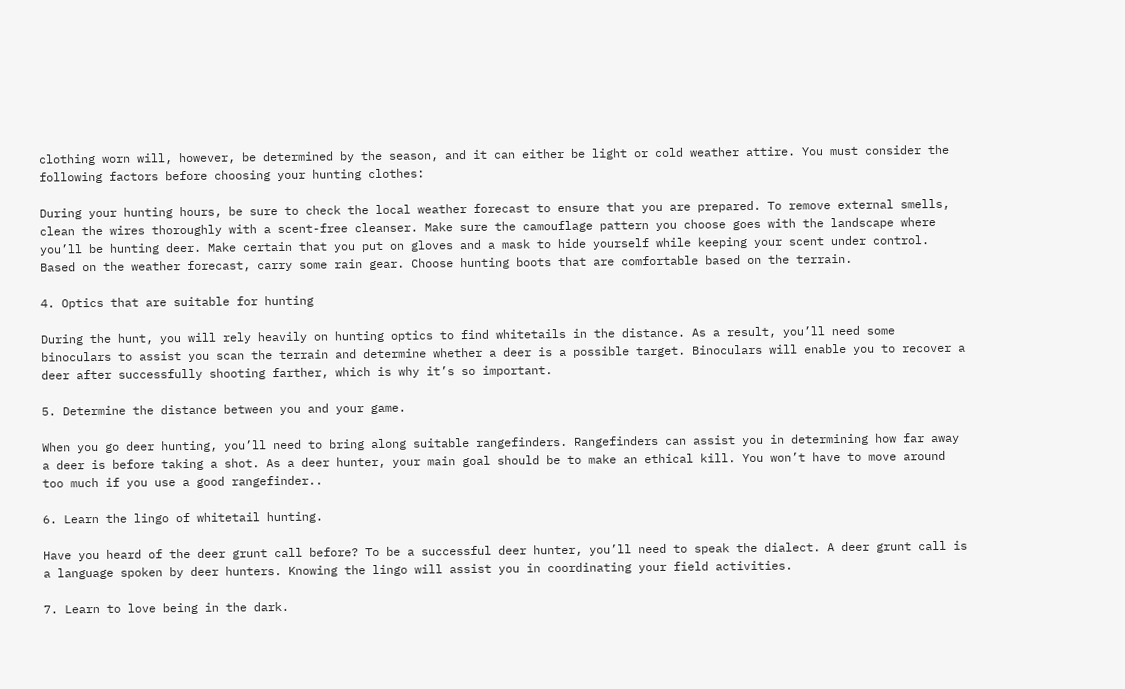clothing worn will, however, be determined by the season, and it can either be light or cold weather attire. You must consider the following factors before choosing your hunting clothes:

During your hunting hours, be sure to check the local weather forecast to ensure that you are prepared. To remove external smells, clean the wires thoroughly with a scent-free cleanser. Make sure the camouflage pattern you choose goes with the landscape where you’ll be hunting deer. Make certain that you put on gloves and a mask to hide yourself while keeping your scent under control. Based on the weather forecast, carry some rain gear. Choose hunting boots that are comfortable based on the terrain.

4. Optics that are suitable for hunting

During the hunt, you will rely heavily on hunting optics to find whitetails in the distance. As a result, you’ll need some binoculars to assist you scan the terrain and determine whether a deer is a possible target. Binoculars will enable you to recover a deer after successfully shooting farther, which is why it’s so important.

5. Determine the distance between you and your game.

When you go deer hunting, you’ll need to bring along suitable rangefinders. Rangefinders can assist you in determining how far away a deer is before taking a shot. As a deer hunter, your main goal should be to make an ethical kill. You won’t have to move around too much if you use a good rangefinder..

6. Learn the lingo of whitetail hunting.

Have you heard of the deer grunt call before? To be a successful deer hunter, you’ll need to speak the dialect. A deer grunt call is a language spoken by deer hunters. Knowing the lingo will assist you in coordinating your field activities.

7. Learn to love being in the dark.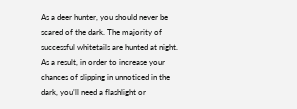As a deer hunter, you should never be scared of the dark. The majority of successful whitetails are hunted at night. As a result, in order to increase your chances of slipping in unnoticed in the dark, you’ll need a flashlight or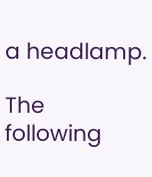a headlamp.

The following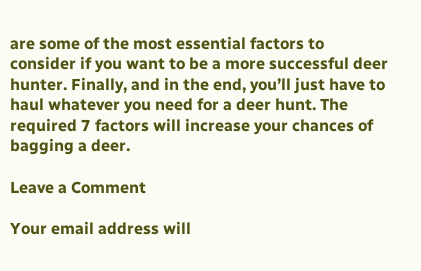are some of the most essential factors to consider if you want to be a more successful deer hunter. Finally, and in the end, you’ll just have to haul whatever you need for a deer hunt. The required 7 factors will increase your chances of bagging a deer.

Leave a Comment

Your email address will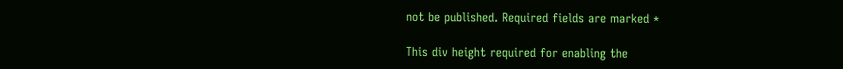not be published. Required fields are marked *

This div height required for enabling the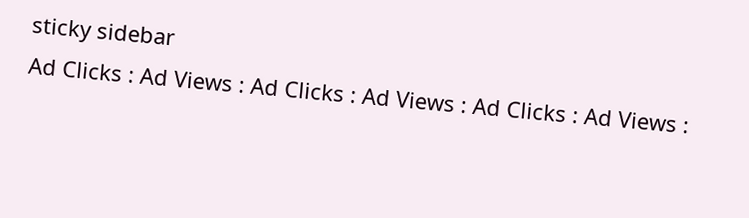sticky sidebar
Ad Clicks : Ad Views : Ad Clicks : Ad Views : Ad Clicks : Ad Views :